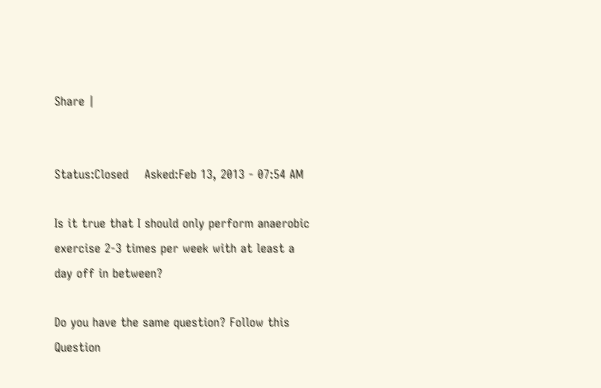Share |


Status:Closed    Asked:Feb 13, 2013 - 07:54 AM

Is it true that I should only perform anaerobic exercise 2-3 times per week with at least a day off in between?

Do you have the same question? Follow this Question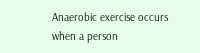Anaerobic exercise occurs when a person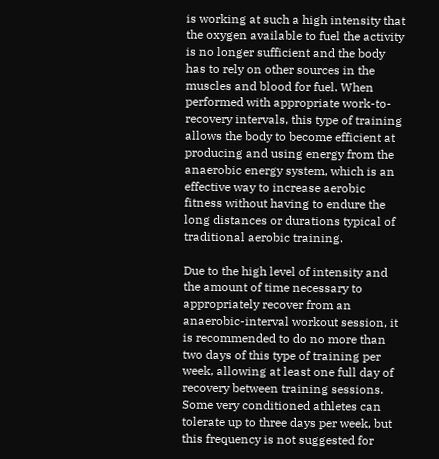is working at such a high intensity that the oxygen available to fuel the activity is no longer sufficient and the body has to rely on other sources in the muscles and blood for fuel. When performed with appropriate work-to-recovery intervals, this type of training allows the body to become efficient at producing and using energy from the anaerobic energy system, which is an effective way to increase aerobic fitness without having to endure the long distances or durations typical of traditional aerobic training.

Due to the high level of intensity and the amount of time necessary to appropriately recover from an anaerobic-interval workout session, it is recommended to do no more than two days of this type of training per week, allowing at least one full day of recovery between training sessions. Some very conditioned athletes can tolerate up to three days per week, but this frequency is not suggested for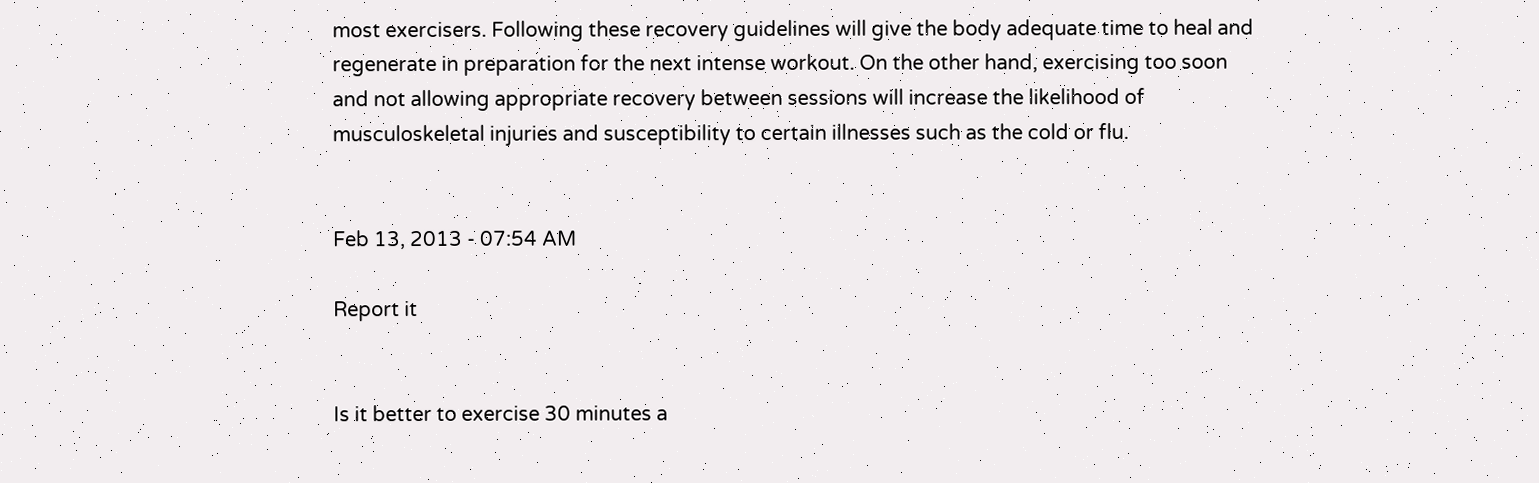most exercisers. Following these recovery guidelines will give the body adequate time to heal and regenerate in preparation for the next intense workout. On the other hand, exercising too soon and not allowing appropriate recovery between sessions will increase the likelihood of musculoskeletal injuries and susceptibility to certain illnesses such as the cold or flu.


Feb 13, 2013 - 07:54 AM

Report it


Is it better to exercise 30 minutes a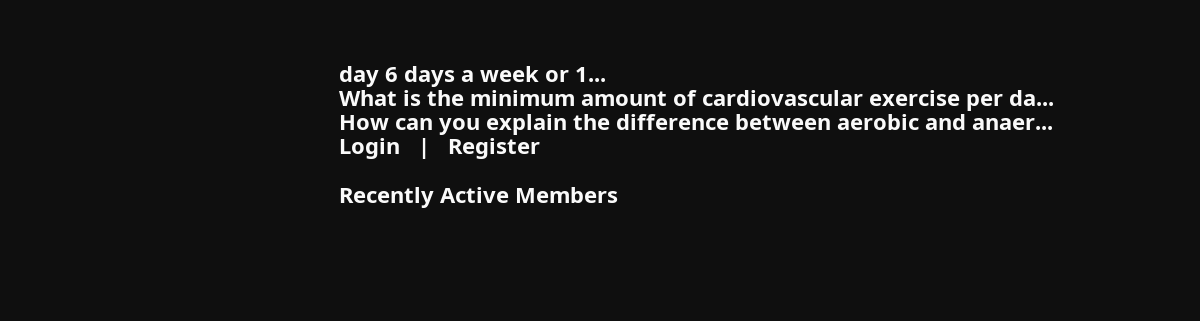day 6 days a week or 1...
What is the minimum amount of cardiovascular exercise per da...
How can you explain the difference between aerobic and anaer...
Login   |   Register

Recently Active Members